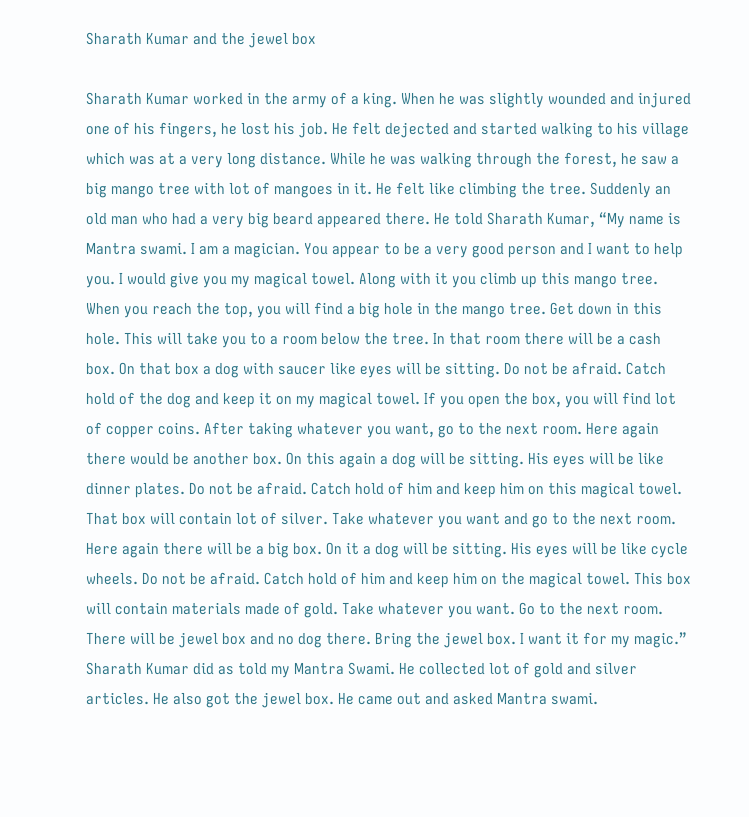Sharath Kumar and the jewel box

Sharath Kumar worked in the army of a king. When he was slightly wounded and injured one of his fingers, he lost his job. He felt dejected and started walking to his village which was at a very long distance. While he was walking through the forest, he saw a big mango tree with lot of mangoes in it. He felt like climbing the tree. Suddenly an old man who had a very big beard appeared there. He told Sharath Kumar, “My name is Mantra swami. I am a magician. You appear to be a very good person and I want to help you. I would give you my magical towel. Along with it you climb up this mango tree. When you reach the top, you will find a big hole in the mango tree. Get down in this hole. This will take you to a room below the tree. In that room there will be a cash box. On that box a dog with saucer like eyes will be sitting. Do not be afraid. Catch hold of the dog and keep it on my magical towel. If you open the box, you will find lot of copper coins. After taking whatever you want, go to the next room. Here again there would be another box. On this again a dog will be sitting. His eyes will be like dinner plates. Do not be afraid. Catch hold of him and keep him on this magical towel. That box will contain lot of silver. Take whatever you want and go to the next room. Here again there will be a big box. On it a dog will be sitting. His eyes will be like cycle wheels. Do not be afraid. Catch hold of him and keep him on the magical towel. This box will contain materials made of gold. Take whatever you want. Go to the next room. There will be jewel box and no dog there. Bring the jewel box. I want it for my magic.” Sharath Kumar did as told my Mantra Swami. He collected lot of gold and silver articles. He also got the jewel box. He came out and asked Mantra swami.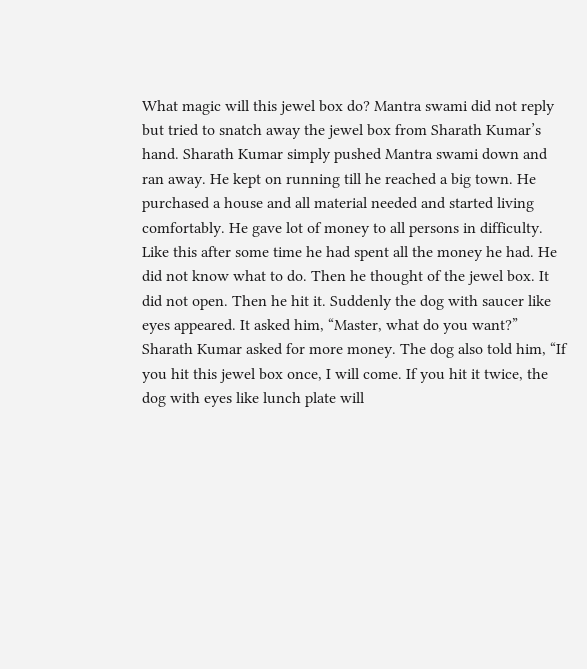What magic will this jewel box do? Mantra swami did not reply but tried to snatch away the jewel box from Sharath Kumar’s hand. Sharath Kumar simply pushed Mantra swami down and ran away. He kept on running till he reached a big town. He purchased a house and all material needed and started living comfortably. He gave lot of money to all persons in difficulty. Like this after some time he had spent all the money he had. He did not know what to do. Then he thought of the jewel box. It did not open. Then he hit it. Suddenly the dog with saucer like eyes appeared. It asked him, “Master, what do you want?” Sharath Kumar asked for more money. The dog also told him, “If you hit this jewel box once, I will come. If you hit it twice, the dog with eyes like lunch plate will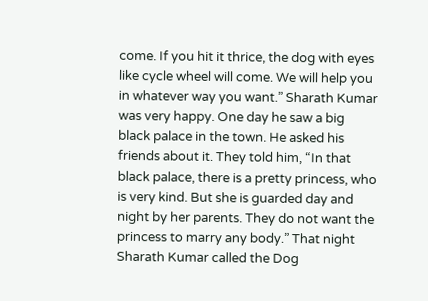come. If you hit it thrice, the dog with eyes like cycle wheel will come. We will help you in whatever way you want.” Sharath Kumar was very happy. One day he saw a big black palace in the town. He asked his friends about it. They told him, “In that black palace, there is a pretty princess, who is very kind. But she is guarded day and night by her parents. They do not want the princess to marry any body.” That night Sharath Kumar called the Dog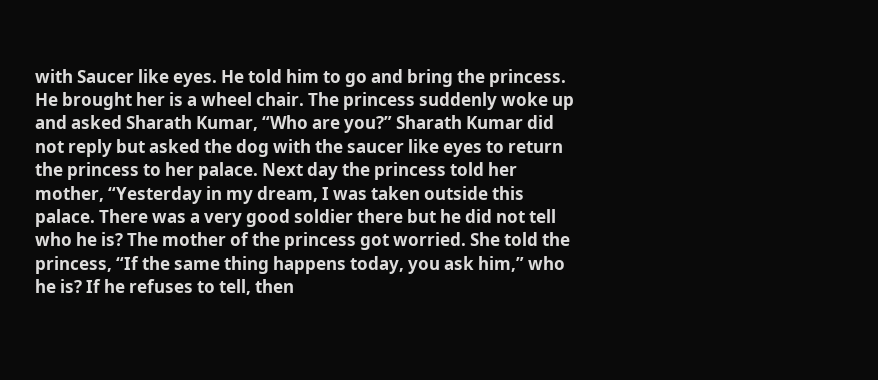with Saucer like eyes. He told him to go and bring the princess. He brought her is a wheel chair. The princess suddenly woke up and asked Sharath Kumar, “Who are you?” Sharath Kumar did not reply but asked the dog with the saucer like eyes to return the princess to her palace. Next day the princess told her mother, “Yesterday in my dream, I was taken outside this palace. There was a very good soldier there but he did not tell who he is? The mother of the princess got worried. She told the princess, “If the same thing happens today, you ask him,” who he is? If he refuses to tell, then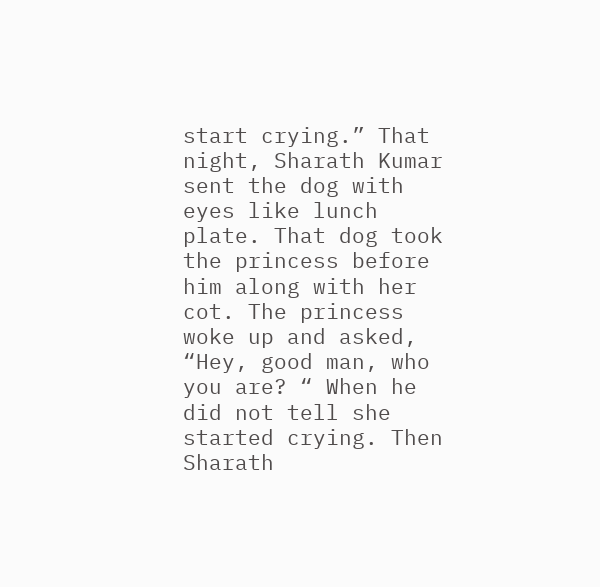start crying.” That night, Sharath Kumar sent the dog with eyes like lunch plate. That dog took the princess before him along with her cot. The princess woke up and asked, “Hey, good man, who you are? “ When he did not tell she started crying. Then Sharath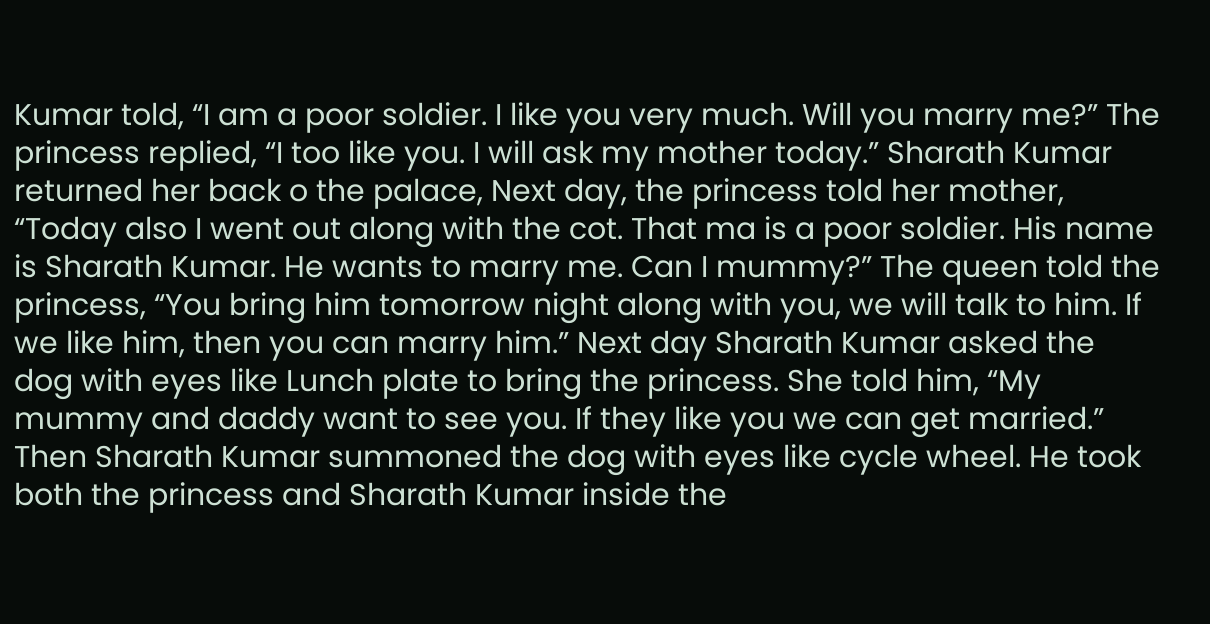Kumar told, “I am a poor soldier. I like you very much. Will you marry me?” The princess replied, “I too like you. I will ask my mother today.” Sharath Kumar returned her back o the palace, Next day, the princess told her mother, “Today also I went out along with the cot. That ma is a poor soldier. His name is Sharath Kumar. He wants to marry me. Can I mummy?” The queen told the princess, “You bring him tomorrow night along with you, we will talk to him. If we like him, then you can marry him.” Next day Sharath Kumar asked the dog with eyes like Lunch plate to bring the princess. She told him, “My mummy and daddy want to see you. If they like you we can get married.” Then Sharath Kumar summoned the dog with eyes like cycle wheel. He took both the princess and Sharath Kumar inside the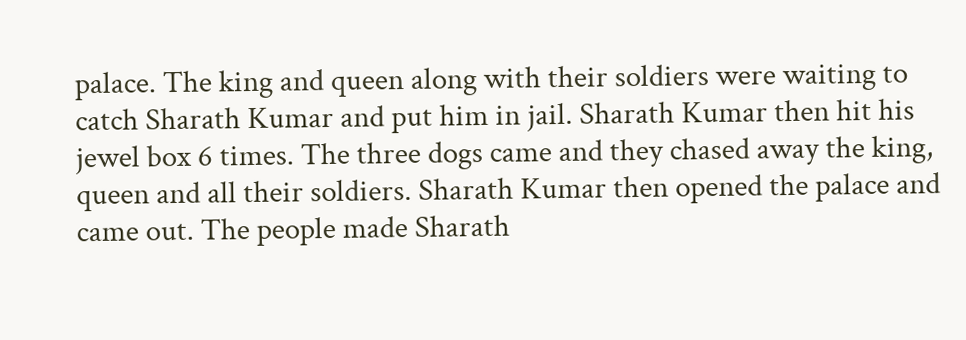palace. The king and queen along with their soldiers were waiting to catch Sharath Kumar and put him in jail. Sharath Kumar then hit his jewel box 6 times. The three dogs came and they chased away the king, queen and all their soldiers. Sharath Kumar then opened the palace and came out. The people made Sharath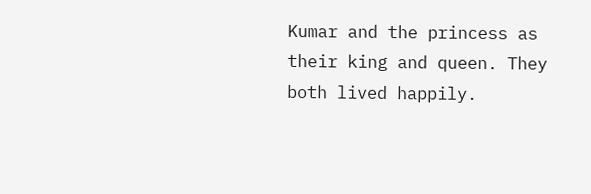Kumar and the princess as their king and queen. They both lived happily.